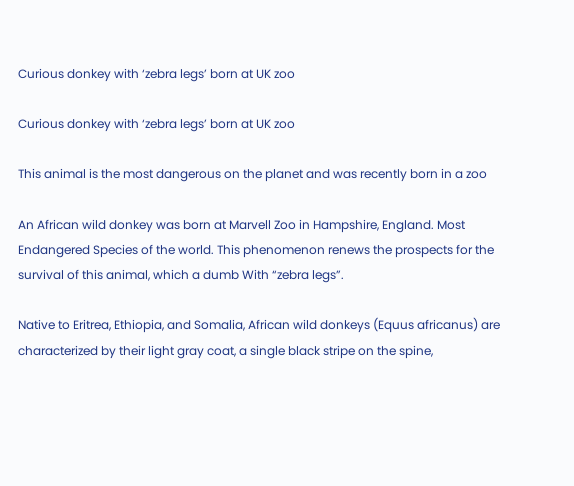Curious donkey with ‘zebra legs’ born at UK zoo

Curious donkey with ‘zebra legs’ born at UK zoo

This animal is the most dangerous on the planet and was recently born in a zoo

An African wild donkey was born at Marvell Zoo in Hampshire, England. Most Endangered Species of the world. This phenomenon renews the prospects for the survival of this animal, which a dumb With “zebra legs”.

Native to Eritrea, Ethiopia, and Somalia, African wild donkeys (Equus africanus) are characterized by their light gray coat, a single black stripe on the spine,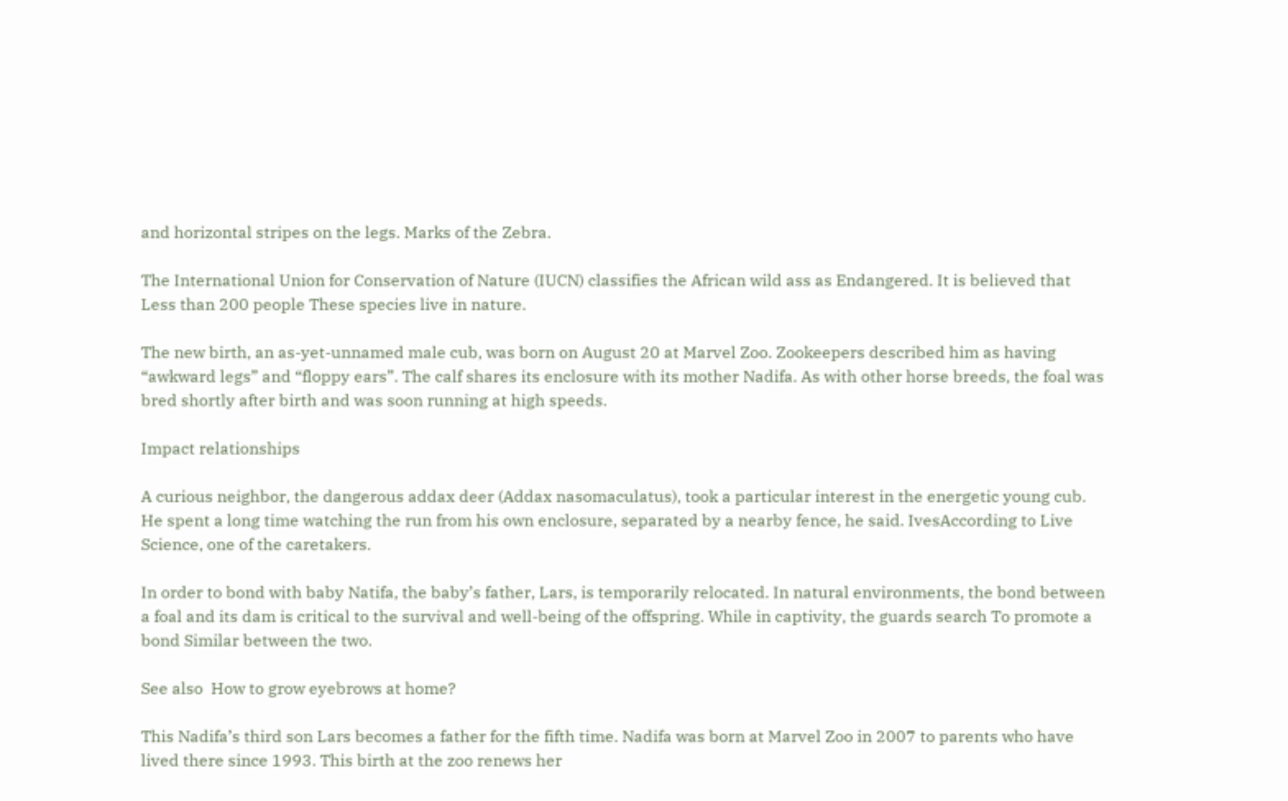and horizontal stripes on the legs. Marks of the Zebra.

The International Union for Conservation of Nature (IUCN) classifies the African wild ass as Endangered. It is believed that Less than 200 people These species live in nature.

The new birth, an as-yet-unnamed male cub, was born on August 20 at Marvel Zoo. Zookeepers described him as having “awkward legs” and “floppy ears”. The calf shares its enclosure with its mother Nadifa. As with other horse breeds, the foal was bred shortly after birth and was soon running at high speeds.

Impact relationships

A curious neighbor, the dangerous addax deer (Addax nasomaculatus), took a particular interest in the energetic young cub. He spent a long time watching the run from his own enclosure, separated by a nearby fence, he said. IvesAccording to Live Science, one of the caretakers.

In order to bond with baby Natifa, the baby’s father, Lars, is temporarily relocated. In natural environments, the bond between a foal and its dam is critical to the survival and well-being of the offspring. While in captivity, the guards search To promote a bond Similar between the two.

See also  How to grow eyebrows at home?

This Nadifa’s third son Lars becomes a father for the fifth time. Nadifa was born at Marvel Zoo in 2007 to parents who have lived there since 1993. This birth at the zoo renews her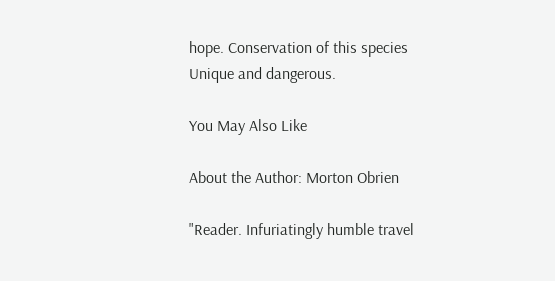hope. Conservation of this species Unique and dangerous.

You May Also Like

About the Author: Morton Obrien

"Reader. Infuriatingly humble travel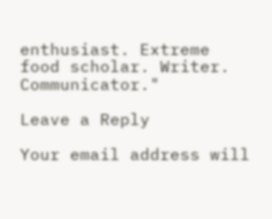enthusiast. Extreme food scholar. Writer. Communicator."

Leave a Reply

Your email address will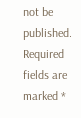not be published. Required fields are marked *